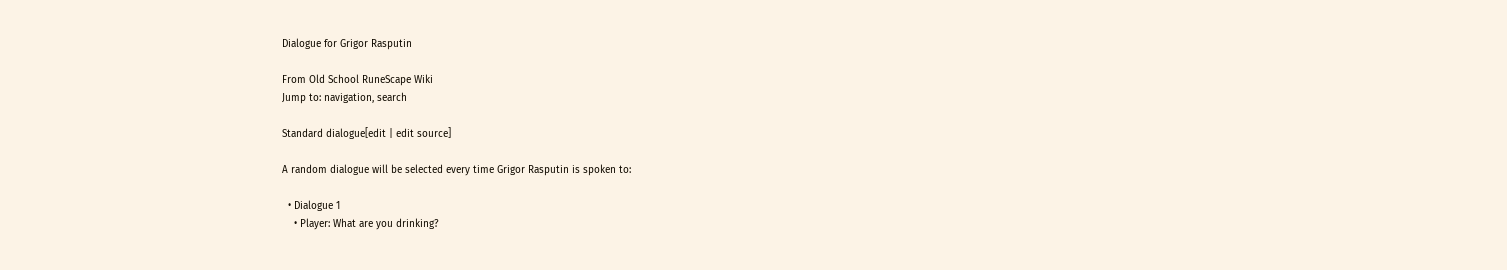Dialogue for Grigor Rasputin

From Old School RuneScape Wiki
Jump to: navigation, search

Standard dialogue[edit | edit source]

A random dialogue will be selected every time Grigor Rasputin is spoken to:

  • Dialogue 1
    • Player: What are you drinking?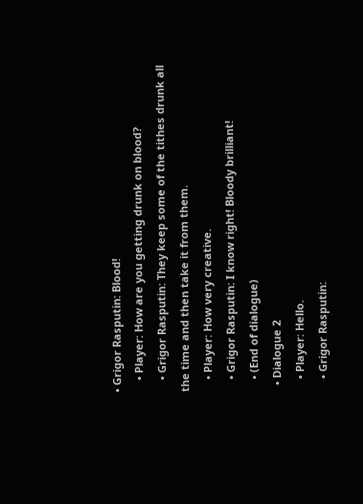• Grigor Rasputin: Blood!
    • Player: How are you getting drunk on blood?
    • Grigor Rasputin: They keep some of the tithes drunk all the time and then take it from them.
    • Player: How very creative.
    • Grigor Rasputin: I know right! Bloody brilliant!
    • (End of dialogue)
  • Dialogue 2
    • Player: Hello.
    • Grigor Rasputin: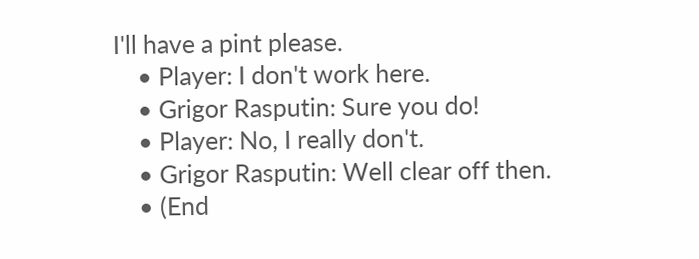I'll have a pint please.
    • Player: I don't work here.
    • Grigor Rasputin: Sure you do!
    • Player: No, I really don't.
    • Grigor Rasputin: Well clear off then.
    • (End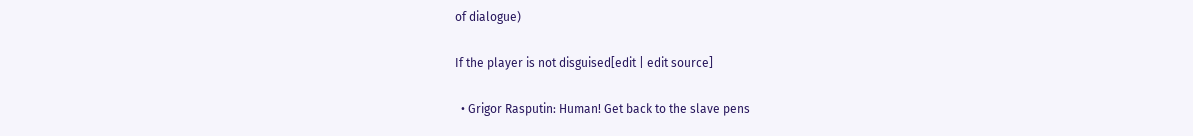of dialogue)

If the player is not disguised[edit | edit source]

  • Grigor Rasputin: Human! Get back to the slave pens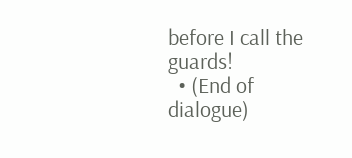before I call the guards!
  • (End of dialogue)